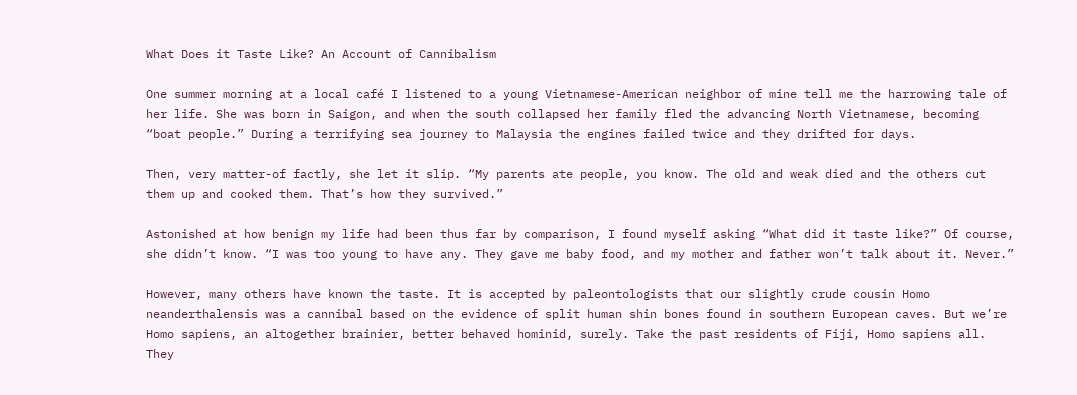What Does it Taste Like? An Account of Cannibalism

One summer morning at a local café I listened to a young Vietnamese-American neighbor of mine tell me the harrowing tale of her life. She was born in Saigon, and when the south collapsed her family fled the advancing North Vietnamese, becoming “boat people.” During a terrifying sea journey to Malaysia the engines failed twice and they drifted for days.

Then, very matter-of factly, she let it slip. “My parents ate people, you know. The old and weak died and the others cut them up and cooked them. That’s how they survived.”

Astonished at how benign my life had been thus far by comparison, I found myself asking “What did it taste like?” Of course, she didn’t know. “I was too young to have any. They gave me baby food, and my mother and father won’t talk about it. Never.”

However, many others have known the taste. It is accepted by paleontologists that our slightly crude cousin Homo neanderthalensis was a cannibal based on the evidence of split human shin bones found in southern European caves. But we’re Homo sapiens, an altogether brainier, better behaved hominid, surely. Take the past residents of Fiji, Homo sapiens all. They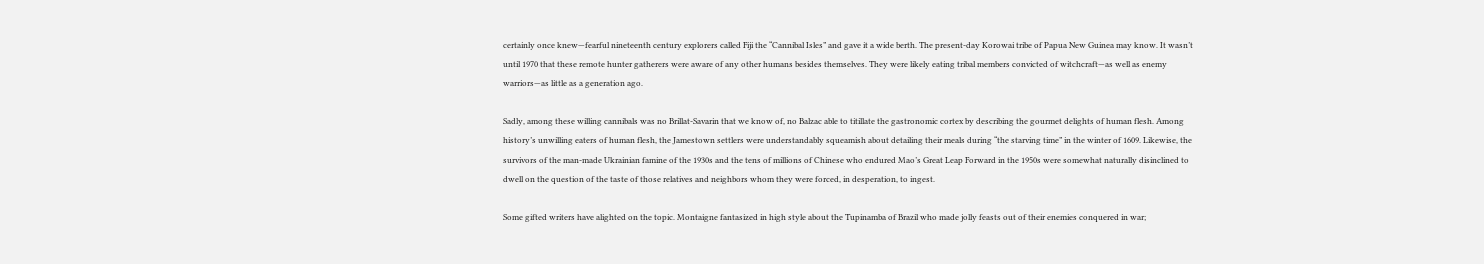certainly once knew—fearful nineteenth century explorers called Fiji the “Cannibal Isles” and gave it a wide berth. The present-day Korowai tribe of Papua New Guinea may know. It wasn’t until 1970 that these remote hunter gatherers were aware of any other humans besides themselves. They were likely eating tribal members convicted of witchcraft—as well as enemy warriors—as little as a generation ago.

Sadly, among these willing cannibals was no Brillat-Savarin that we know of, no Balzac able to titillate the gastronomic cortex by describing the gourmet delights of human flesh. Among history’s unwilling eaters of human flesh, the Jamestown settlers were understandably squeamish about detailing their meals during “the starving time” in the winter of 1609. Likewise, the survivors of the man-made Ukrainian famine of the 1930s and the tens of millions of Chinese who endured Mao’s Great Leap Forward in the 1950s were somewhat naturally disinclined to dwell on the question of the taste of those relatives and neighbors whom they were forced, in desperation, to ingest.

Some gifted writers have alighted on the topic. Montaigne fantasized in high style about the Tupinamba of Brazil who made jolly feasts out of their enemies conquered in war;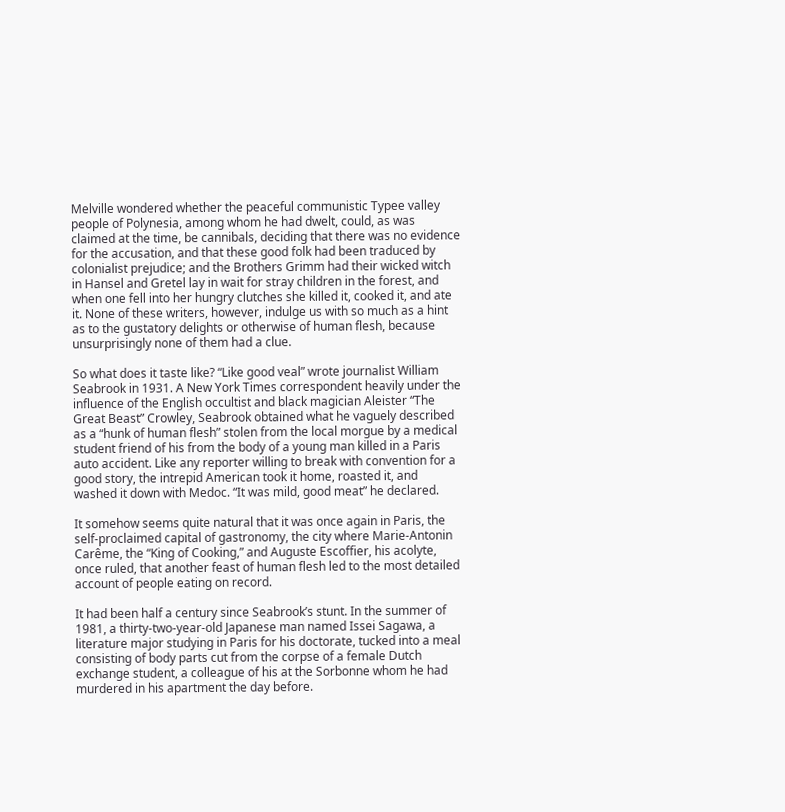Melville wondered whether the peaceful communistic Typee valley people of Polynesia, among whom he had dwelt, could, as was claimed at the time, be cannibals, deciding that there was no evidence for the accusation, and that these good folk had been traduced by colonialist prejudice; and the Brothers Grimm had their wicked witch in Hansel and Gretel lay in wait for stray children in the forest, and when one fell into her hungry clutches she killed it, cooked it, and ate it. None of these writers, however, indulge us with so much as a hint as to the gustatory delights or otherwise of human flesh, because unsurprisingly none of them had a clue.

So what does it taste like? “Like good veal” wrote journalist William Seabrook in 1931. A New York Times correspondent heavily under the influence of the English occultist and black magician Aleister “The Great Beast” Crowley, Seabrook obtained what he vaguely described as a “hunk of human flesh” stolen from the local morgue by a medical student friend of his from the body of a young man killed in a Paris auto accident. Like any reporter willing to break with convention for a good story, the intrepid American took it home, roasted it, and washed it down with Medoc. “It was mild, good meat” he declared.

It somehow seems quite natural that it was once again in Paris, the self-proclaimed capital of gastronomy, the city where Marie-Antonin Carême, the “King of Cooking,” and Auguste Escoffier, his acolyte, once ruled, that another feast of human flesh led to the most detailed account of people eating on record.

It had been half a century since Seabrook’s stunt. In the summer of 1981, a thirty-two-year-old Japanese man named Issei Sagawa, a literature major studying in Paris for his doctorate, tucked into a meal consisting of body parts cut from the corpse of a female Dutch exchange student, a colleague of his at the Sorbonne whom he had murdered in his apartment the day before.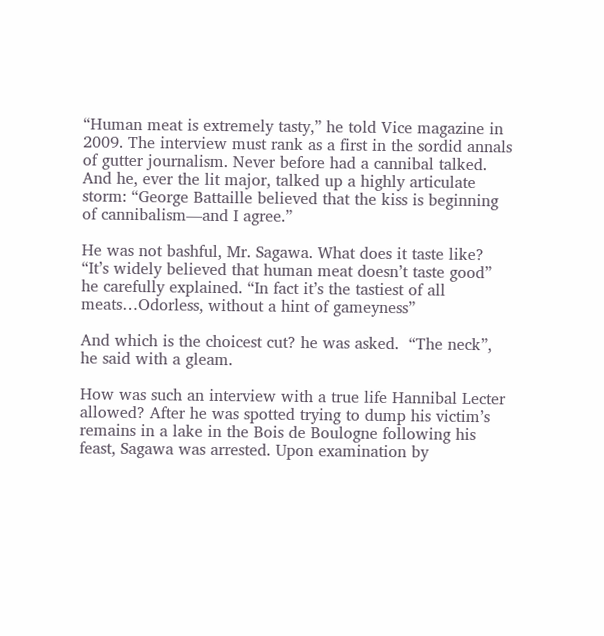“Human meat is extremely tasty,” he told Vice magazine in 2009. The interview must rank as a first in the sordid annals of gutter journalism. Never before had a cannibal talked. And he, ever the lit major, talked up a highly articulate storm: “George Battaille believed that the kiss is beginning of cannibalism—and I agree.”

He was not bashful, Mr. Sagawa. What does it taste like? “It’s widely believed that human meat doesn’t taste good” he carefully explained. “In fact it’s the tastiest of all meats…Odorless, without a hint of gameyness”

And which is the choicest cut? he was asked.  “The neck”, he said with a gleam.

How was such an interview with a true life Hannibal Lecter allowed? After he was spotted trying to dump his victim’s remains in a lake in the Bois de Boulogne following his feast, Sagawa was arrested. Upon examination by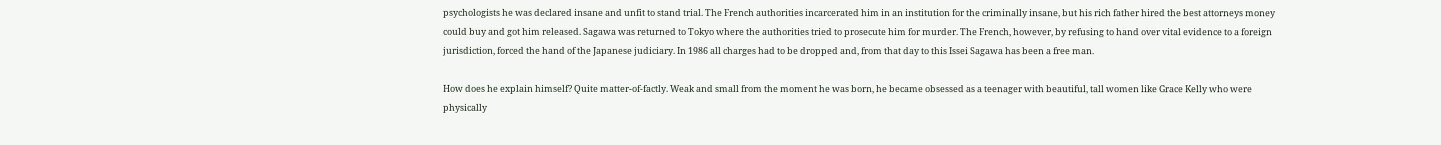psychologists he was declared insane and unfit to stand trial. The French authorities incarcerated him in an institution for the criminally insane, but his rich father hired the best attorneys money could buy and got him released. Sagawa was returned to Tokyo where the authorities tried to prosecute him for murder. The French, however, by refusing to hand over vital evidence to a foreign jurisdiction, forced the hand of the Japanese judiciary. In 1986 all charges had to be dropped and, from that day to this Issei Sagawa has been a free man.

How does he explain himself? Quite matter-of-factly. Weak and small from the moment he was born, he became obsessed as a teenager with beautiful, tall women like Grace Kelly who were physically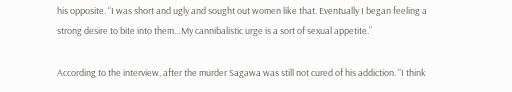his opposite. “I was short and ugly and sought out women like that. Eventually I began feeling a strong desire to bite into them…My cannibalistic urge is a sort of sexual appetite.”

According to the interview, after the murder Sagawa was still not cured of his addiction. “I think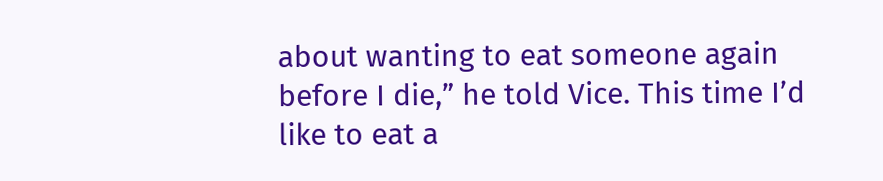about wanting to eat someone again before I die,” he told Vice. This time I’d like to eat a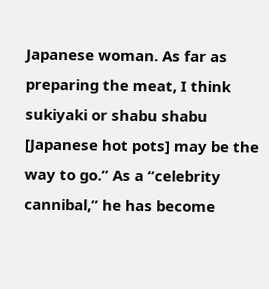Japanese woman. As far as preparing the meat, I think sukiyaki or shabu shabu [Japanese hot pots] may be the way to go.” As a “celebrity cannibal,” he has become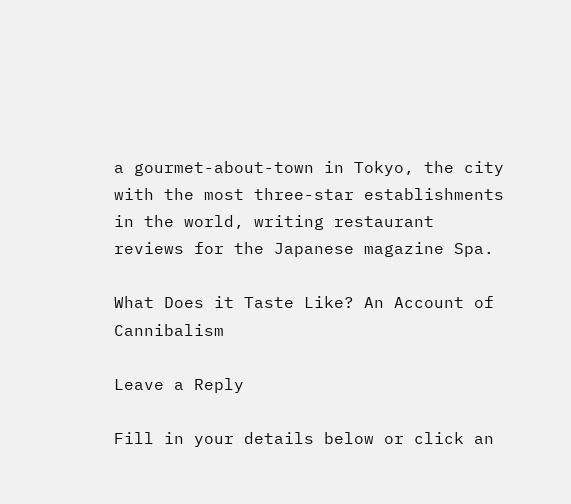a gourmet-about-town in Tokyo, the city with the most three-star establishments in the world, writing restaurant reviews for the Japanese magazine Spa.

What Does it Taste Like? An Account of Cannibalism

Leave a Reply

Fill in your details below or click an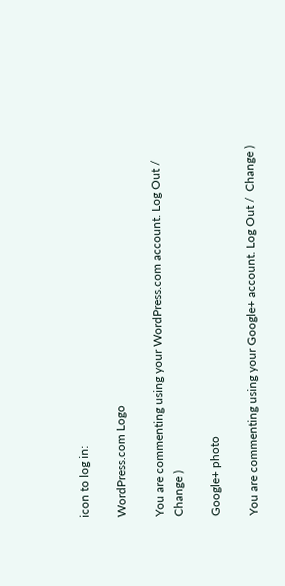icon to log in:

WordPress.com Logo

You are commenting using your WordPress.com account. Log Out /  Change )

Google+ photo

You are commenting using your Google+ account. Log Out /  Change )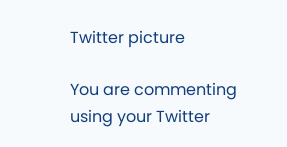Twitter picture

You are commenting using your Twitter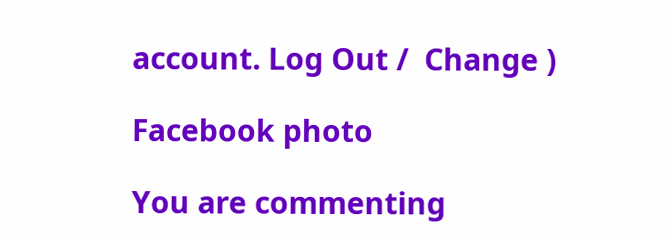account. Log Out /  Change )

Facebook photo

You are commenting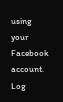using your Facebook account. Log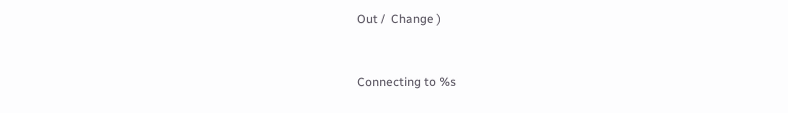Out /  Change )


Connecting to %s